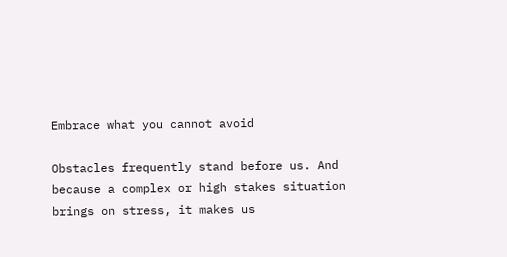Embrace what you cannot avoid

Obstacles frequently stand before us. And because a complex or high stakes situation brings on stress, it makes us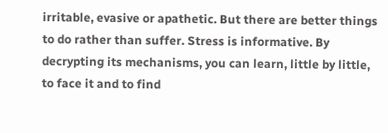irritable, evasive or apathetic. But there are better things to do rather than suffer. Stress is informative. By decrypting its mechanisms, you can learn, little by little, to face it and to find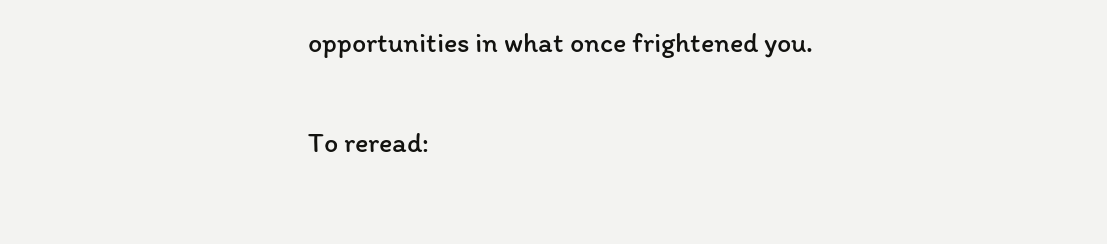opportunities in what once frightened you.

To reread: